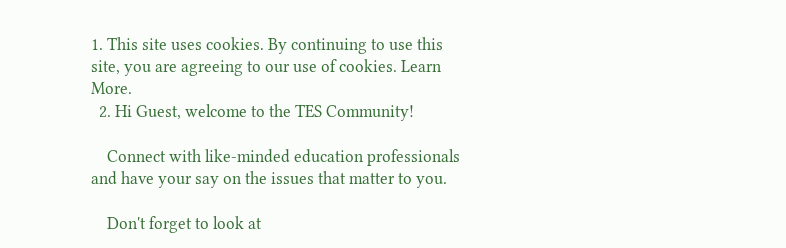1. This site uses cookies. By continuing to use this site, you are agreeing to our use of cookies. Learn More.
  2. Hi Guest, welcome to the TES Community!

    Connect with like-minded education professionals and have your say on the issues that matter to you.

    Don't forget to look at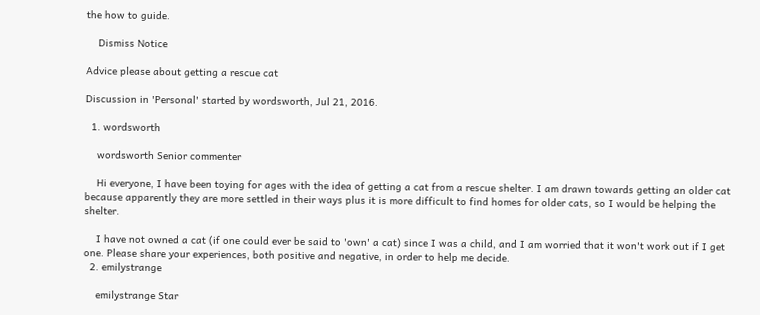the how to guide.

    Dismiss Notice

Advice please about getting a rescue cat

Discussion in 'Personal' started by wordsworth, Jul 21, 2016.

  1. wordsworth

    wordsworth Senior commenter

    Hi everyone, I have been toying for ages with the idea of getting a cat from a rescue shelter. I am drawn towards getting an older cat because apparently they are more settled in their ways plus it is more difficult to find homes for older cats, so I would be helping the shelter.

    I have not owned a cat (if one could ever be said to 'own' a cat) since I was a child, and I am worried that it won't work out if I get one. Please share your experiences, both positive and negative, in order to help me decide.
  2. emilystrange

    emilystrange Star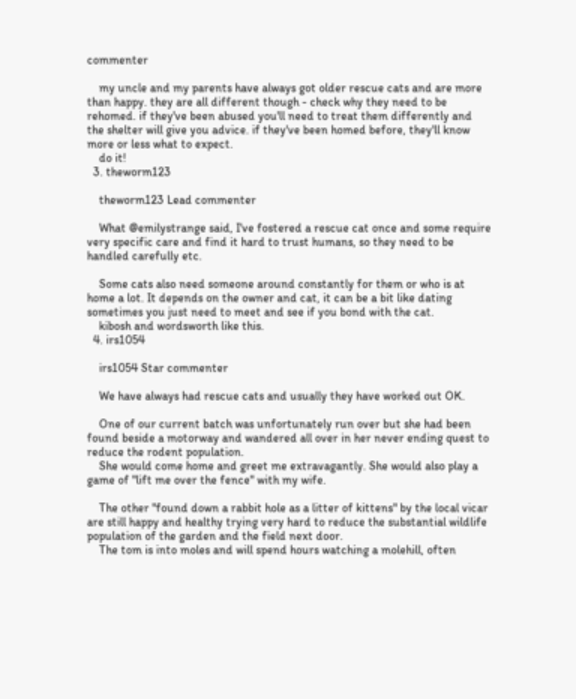commenter

    my uncle and my parents have always got older rescue cats and are more than happy. they are all different though - check why they need to be rehomed. if they've been abused you'll need to treat them differently and the shelter will give you advice. if they've been homed before, they'll know more or less what to expect.
    do it!
  3. theworm123

    theworm123 Lead commenter

    What @emilystrange said, I've fostered a rescue cat once and some require very specific care and find it hard to trust humans, so they need to be handled carefully etc.

    Some cats also need someone around constantly for them or who is at home a lot. It depends on the owner and cat, it can be a bit like dating sometimes you just need to meet and see if you bond with the cat.
    kibosh and wordsworth like this.
  4. irs1054

    irs1054 Star commenter

    We have always had rescue cats and usually they have worked out OK.

    One of our current batch was unfortunately run over but she had been found beside a motorway and wandered all over in her never ending quest to reduce the rodent population.
    She would come home and greet me extravagantly. She would also play a game of "lift me over the fence" with my wife.

    The other "found down a rabbit hole as a litter of kittens" by the local vicar are still happy and healthy trying very hard to reduce the substantial wildlife population of the garden and the field next door.
    The tom is into moles and will spend hours watching a molehill, often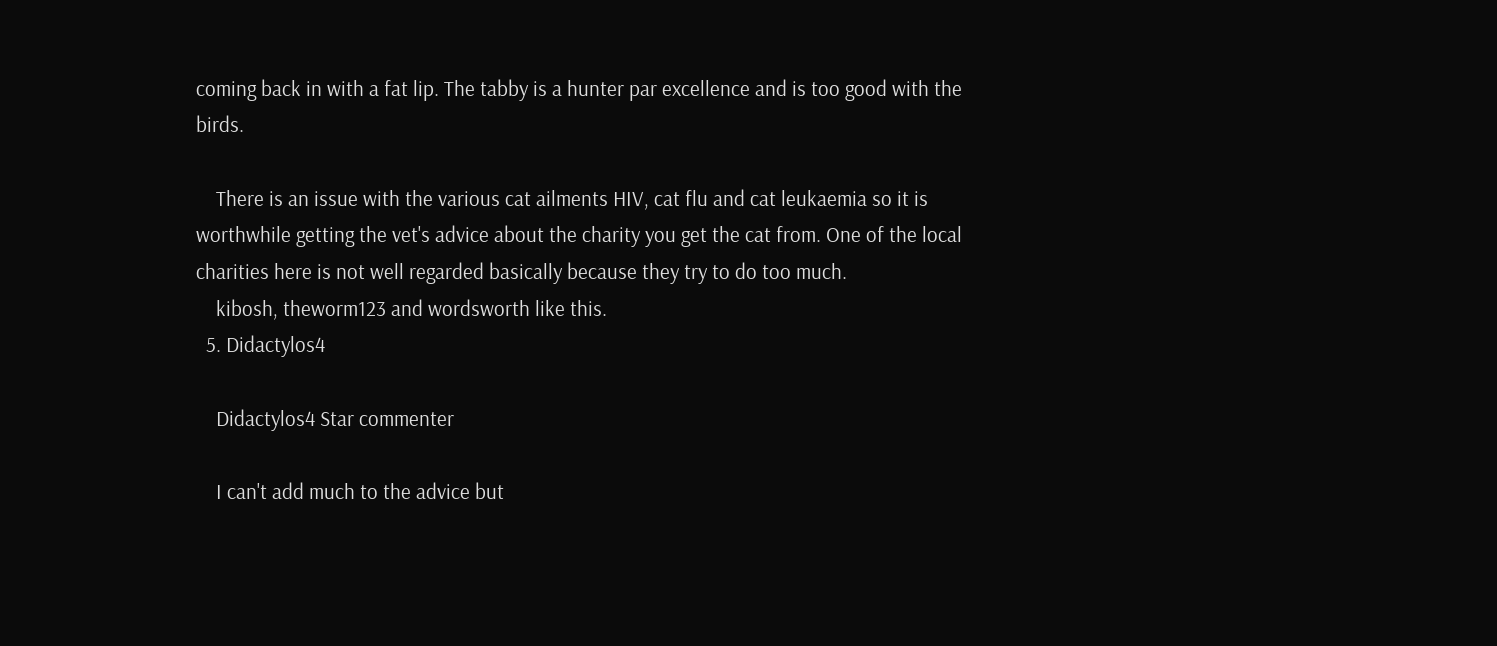coming back in with a fat lip. The tabby is a hunter par excellence and is too good with the birds.

    There is an issue with the various cat ailments HIV, cat flu and cat leukaemia so it is worthwhile getting the vet's advice about the charity you get the cat from. One of the local charities here is not well regarded basically because they try to do too much.
    kibosh, theworm123 and wordsworth like this.
  5. Didactylos4

    Didactylos4 Star commenter

    I can't add much to the advice but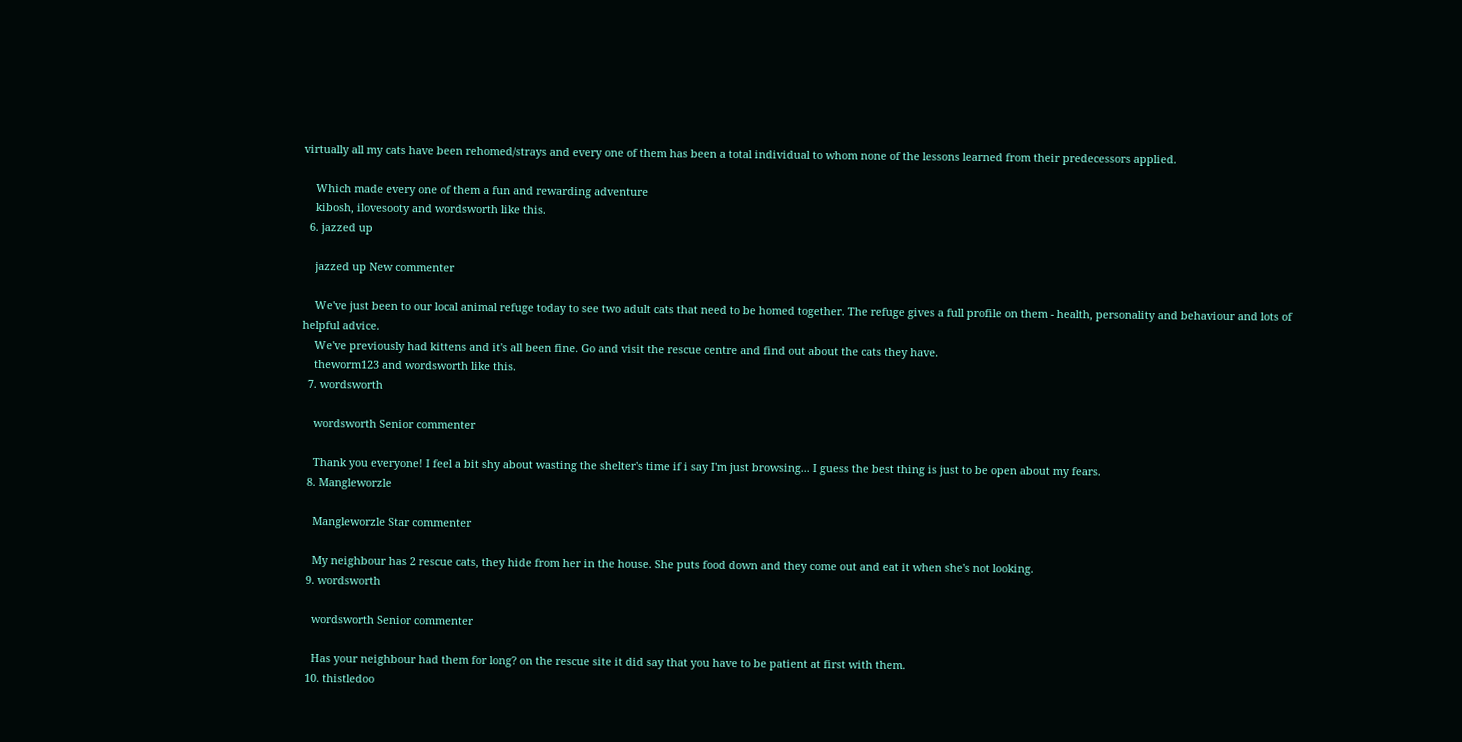virtually all my cats have been rehomed/strays and every one of them has been a total individual to whom none of the lessons learned from their predecessors applied.

    Which made every one of them a fun and rewarding adventure
    kibosh, ilovesooty and wordsworth like this.
  6. jazzed up

    jazzed up New commenter

    We've just been to our local animal refuge today to see two adult cats that need to be homed together. The refuge gives a full profile on them - health, personality and behaviour and lots of helpful advice.
    We've previously had kittens and it's all been fine. Go and visit the rescue centre and find out about the cats they have.
    theworm123 and wordsworth like this.
  7. wordsworth

    wordsworth Senior commenter

    Thank you everyone! I feel a bit shy about wasting the shelter's time if i say I'm just browsing... I guess the best thing is just to be open about my fears.
  8. Mangleworzle

    Mangleworzle Star commenter

    My neighbour has 2 rescue cats, they hide from her in the house. She puts food down and they come out and eat it when she's not looking.
  9. wordsworth

    wordsworth Senior commenter

    Has your neighbour had them for long? on the rescue site it did say that you have to be patient at first with them.
  10. thistledoo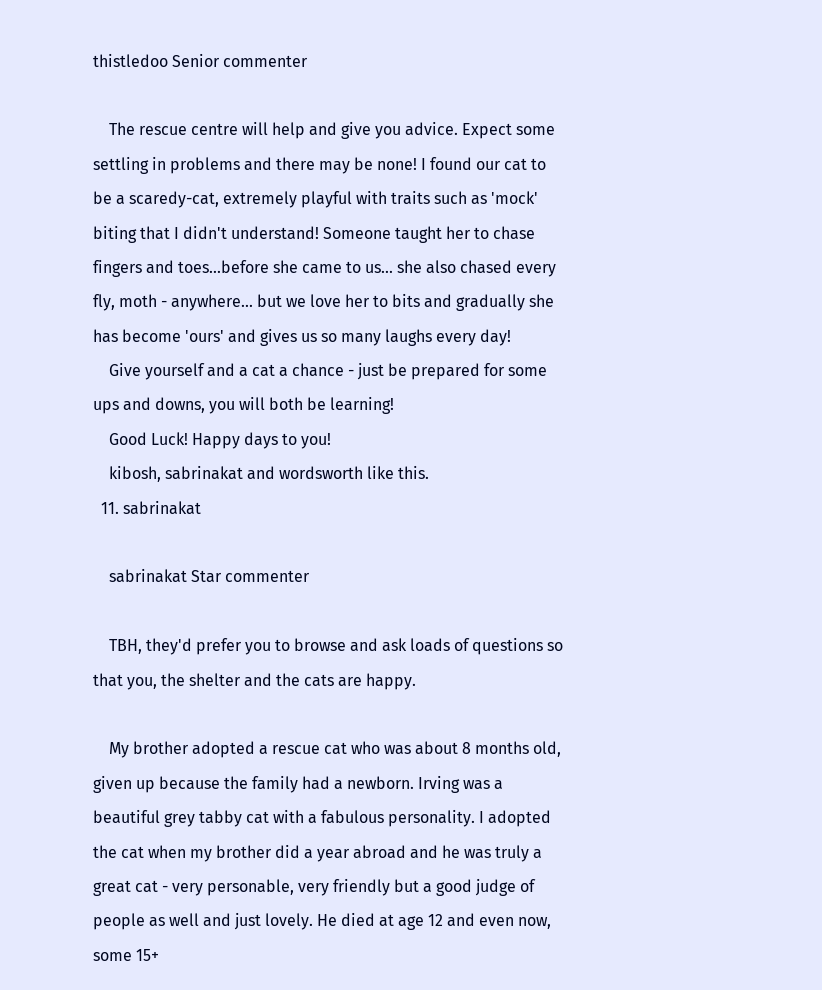thistledoo Senior commenter

    The rescue centre will help and give you advice. Expect some settling in problems and there may be none! I found our cat to be a scaredy-cat, extremely playful with traits such as 'mock' biting that I didn't understand! Someone taught her to chase fingers and toes...before she came to us... she also chased every fly, moth - anywhere... but we love her to bits and gradually she has become 'ours' and gives us so many laughs every day!
    Give yourself and a cat a chance - just be prepared for some ups and downs, you will both be learning!
    Good Luck! Happy days to you!
    kibosh, sabrinakat and wordsworth like this.
  11. sabrinakat

    sabrinakat Star commenter

    TBH, they'd prefer you to browse and ask loads of questions so that you, the shelter and the cats are happy.

    My brother adopted a rescue cat who was about 8 months old, given up because the family had a newborn. Irving was a beautiful grey tabby cat with a fabulous personality. I adopted the cat when my brother did a year abroad and he was truly a great cat - very personable, very friendly but a good judge of people as well and just lovely. He died at age 12 and even now, some 15+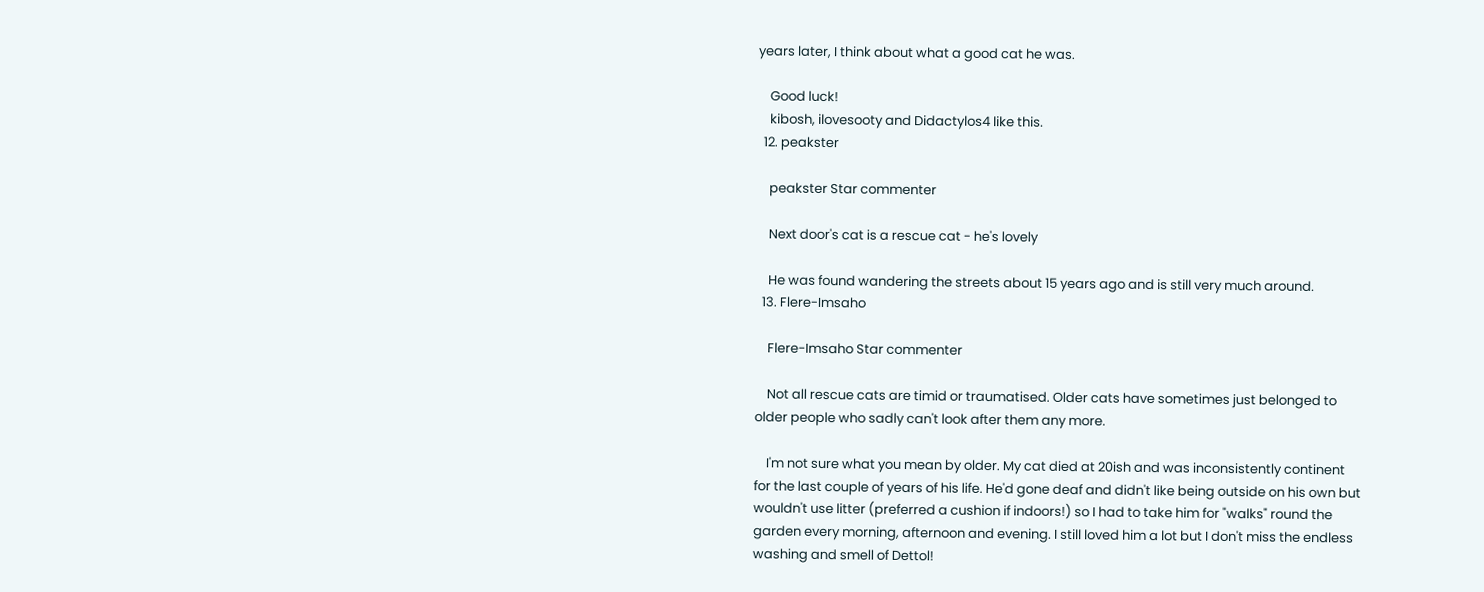years later, I think about what a good cat he was.

    Good luck!
    kibosh, ilovesooty and Didactylos4 like this.
  12. peakster

    peakster Star commenter

    Next door's cat is a rescue cat - he's lovely

    He was found wandering the streets about 15 years ago and is still very much around.
  13. Flere-Imsaho

    Flere-Imsaho Star commenter

    Not all rescue cats are timid or traumatised. Older cats have sometimes just belonged to older people who sadly can't look after them any more.

    I'm not sure what you mean by older. My cat died at 20ish and was inconsistently continent for the last couple of years of his life. He'd gone deaf and didn't like being outside on his own but wouldn't use litter (preferred a cushion if indoors!) so I had to take him for "walks" round the garden every morning, afternoon and evening. I still loved him a lot but I don't miss the endless washing and smell of Dettol!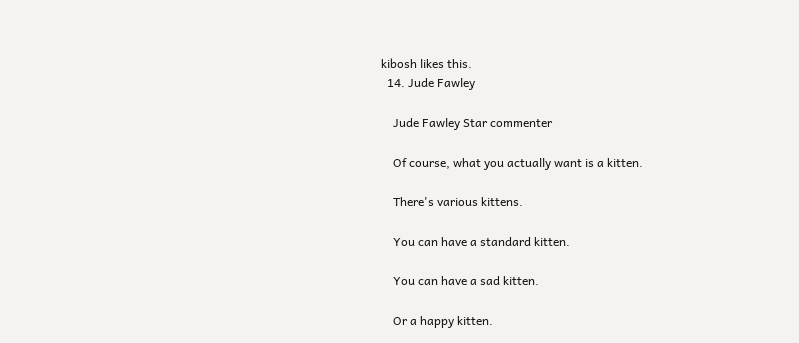kibosh likes this.
  14. Jude Fawley

    Jude Fawley Star commenter

    Of course, what you actually want is a kitten.

    There's various kittens.

    You can have a standard kitten.

    You can have a sad kitten.

    Or a happy kitten.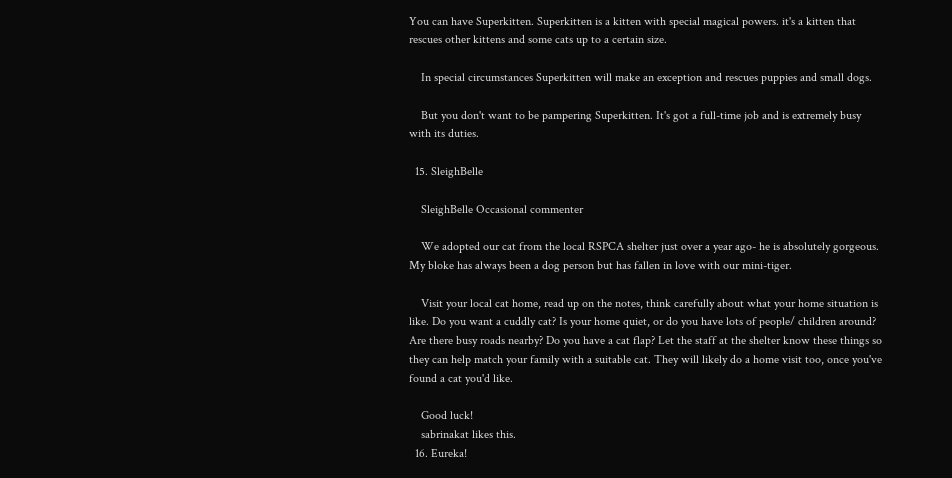You can have Superkitten. Superkitten is a kitten with special magical powers. it's a kitten that rescues other kittens and some cats up to a certain size.

    In special circumstances Superkitten will make an exception and rescues puppies and small dogs.

    But you don't want to be pampering Superkitten. It's got a full-time job and is extremely busy with its duties.

  15. SleighBelle

    SleighBelle Occasional commenter

    We adopted our cat from the local RSPCA shelter just over a year ago- he is absolutely gorgeous. My bloke has always been a dog person but has fallen in love with our mini-tiger.

    Visit your local cat home, read up on the notes, think carefully about what your home situation is like. Do you want a cuddly cat? Is your home quiet, or do you have lots of people/ children around? Are there busy roads nearby? Do you have a cat flap? Let the staff at the shelter know these things so they can help match your family with a suitable cat. They will likely do a home visit too, once you've found a cat you'd like.

    Good luck!
    sabrinakat likes this.
  16. Eureka!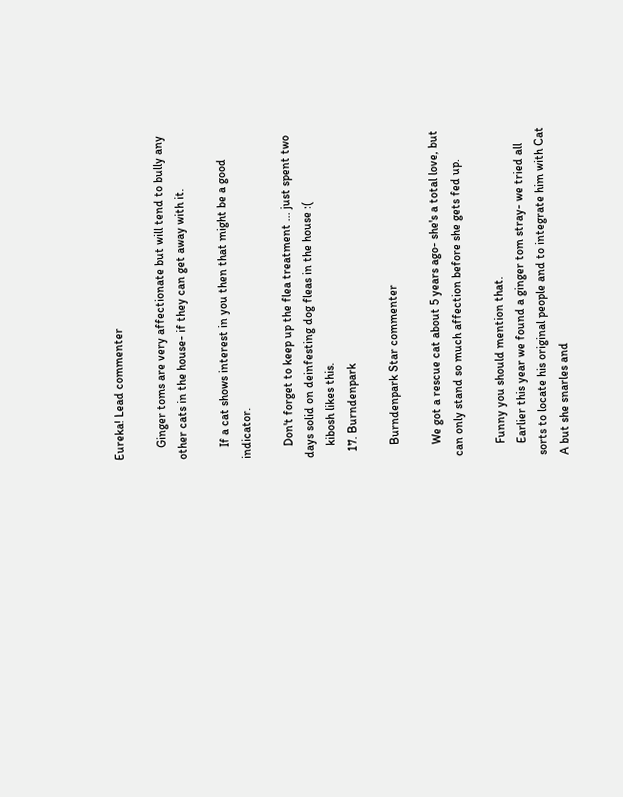Eureka! Lead commenter

    Ginger toms are very affectionate but will tend to bully any other cats in the house- if they can get away with it.

    If a cat shows interest in you then that might be a good indicator.

    Don't forget to keep up the flea treatment ... just spent two days solid on deinfesting dog fleas in the house :(
    kibosh likes this.
  17. Burndenpark

    Burndenpark Star commenter

    We got a rescue cat about 5 years ago- she's a total love, but can only stand so much affection before she gets fed up.

    Funny you should mention that.
    Earlier this year we found a ginger tom stray- we tried all sorts to locate his original people and to integrate him with Cat A but she snarles and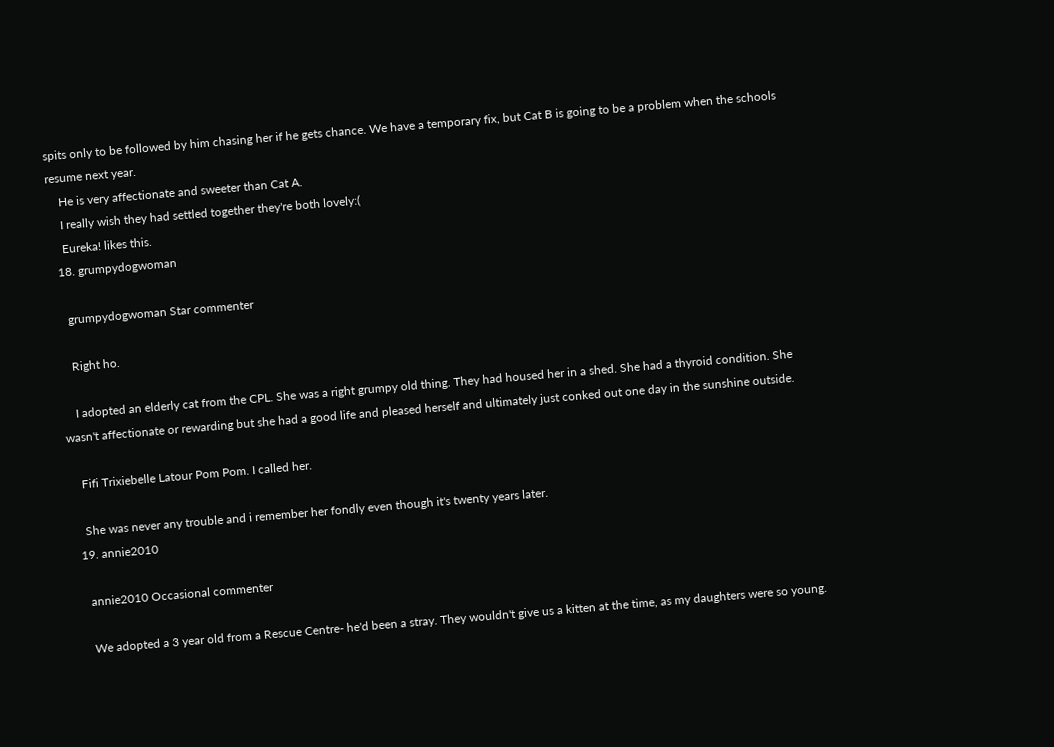spits only to be followed by him chasing her if he gets chance. We have a temporary fix, but Cat B is going to be a problem when the schools resume next year.
    He is very affectionate and sweeter than Cat A.
    I really wish they had settled together they're both lovely:(
    Eureka! likes this.
  18. grumpydogwoman

    grumpydogwoman Star commenter

    Right ho.

    I adopted an elderly cat from the CPL. She was a right grumpy old thing. They had housed her in a shed. She had a thyroid condition. She wasn't affectionate or rewarding but she had a good life and pleased herself and ultimately just conked out one day in the sunshine outside.

    Fifi Trixiebelle Latour Pom Pom. I called her.

    She was never any trouble and i remember her fondly even though it's twenty years later.
  19. annie2010

    annie2010 Occasional commenter

    We adopted a 3 year old from a Rescue Centre- he'd been a stray. They wouldn't give us a kitten at the time, as my daughters were so young.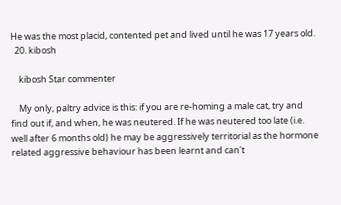He was the most placid, contented pet and lived until he was 17 years old.
  20. kibosh

    kibosh Star commenter

    My only, paltry advice is this: if you are re-homing a male cat, try and find out if, and when, he was neutered. If he was neutered too late (i.e. well after 6 months old) he may be aggressively territorial as the hormone related aggressive behaviour has been learnt and can't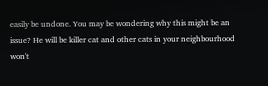easily be undone. You may be wondering why this might be an issue? He will be killer cat and other cats in your neighbourhood won't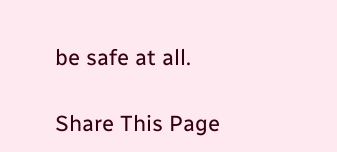be safe at all.

Share This Page